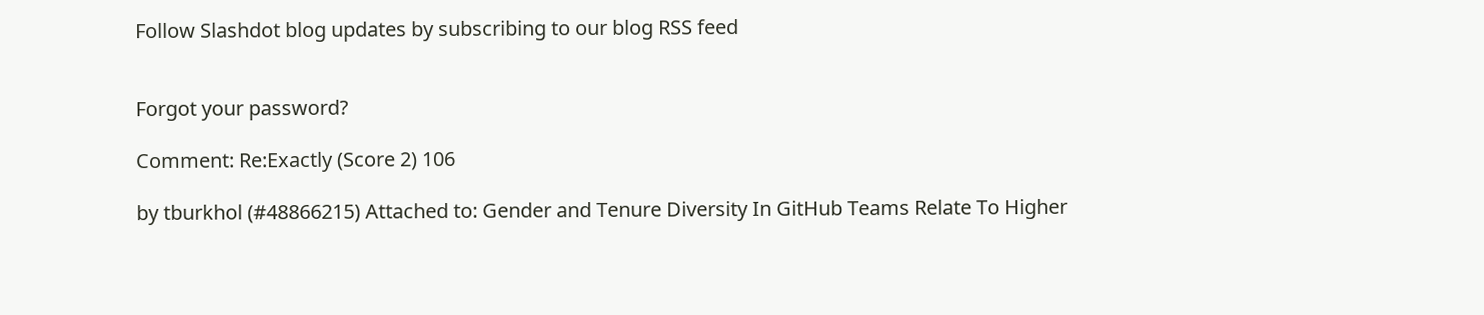Follow Slashdot blog updates by subscribing to our blog RSS feed


Forgot your password?

Comment: Re:Exactly (Score 2) 106

by tburkhol (#48866215) Attached to: Gender and Tenure Diversity In GitHub Teams Relate To Higher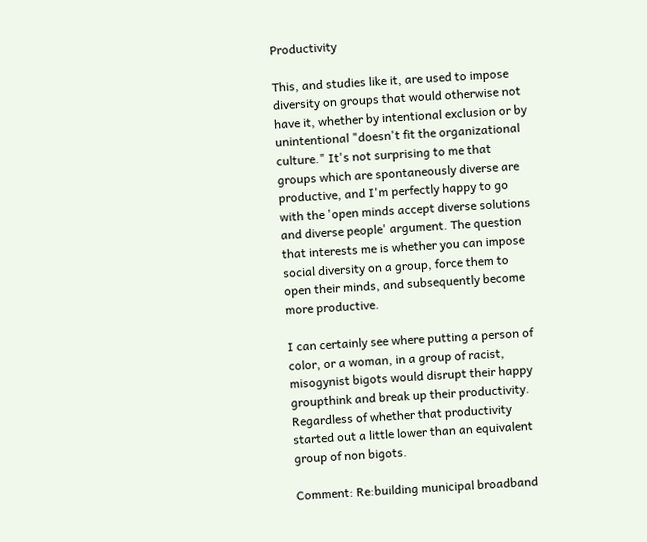Productivity

This, and studies like it, are used to impose diversity on groups that would otherwise not have it, whether by intentional exclusion or by unintentional "doesn't fit the organizational culture." It's not surprising to me that groups which are spontaneously diverse are productive, and I'm perfectly happy to go with the 'open minds accept diverse solutions and diverse people' argument. The question that interests me is whether you can impose social diversity on a group, force them to open their minds, and subsequently become more productive.

I can certainly see where putting a person of color, or a woman, in a group of racist, misogynist bigots would disrupt their happy groupthink and break up their productivity. Regardless of whether that productivity started out a little lower than an equivalent group of non bigots.

Comment: Re:building municipal broadband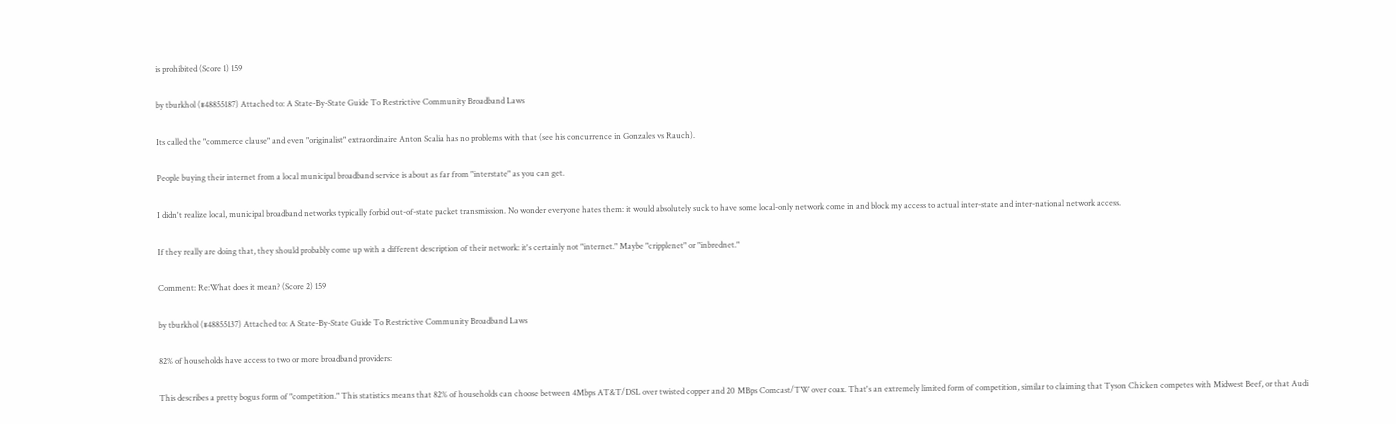is prohibited (Score 1) 159

by tburkhol (#48855187) Attached to: A State-By-State Guide To Restrictive Community Broadband Laws

Its called the "commerce clause" and even "originalist" extraordinaire Anton Scalia has no problems with that (see his concurrence in Gonzales vs Rauch).

People buying their internet from a local municipal broadband service is about as far from "interstate" as you can get.

I didn't realize local, municipal broadband networks typically forbid out-of-state packet transmission. No wonder everyone hates them: it would absolutely suck to have some local-only network come in and block my access to actual inter-state and inter-national network access.

If they really are doing that, they should probably come up with a different description of their network: it's certainly not "internet." Maybe "cripplenet" or "inbrednet."

Comment: Re:What does it mean? (Score 2) 159

by tburkhol (#48855137) Attached to: A State-By-State Guide To Restrictive Community Broadband Laws

82% of households have access to two or more broadband providers:

This describes a pretty bogus form of "competition." This statistics means that 82% of households can choose between 4Mbps AT&T/DSL over twisted copper and 20 MBps Comcast/TW over coax. That's an extremely limited form of competition, similar to claiming that Tyson Chicken competes with Midwest Beef, or that Audi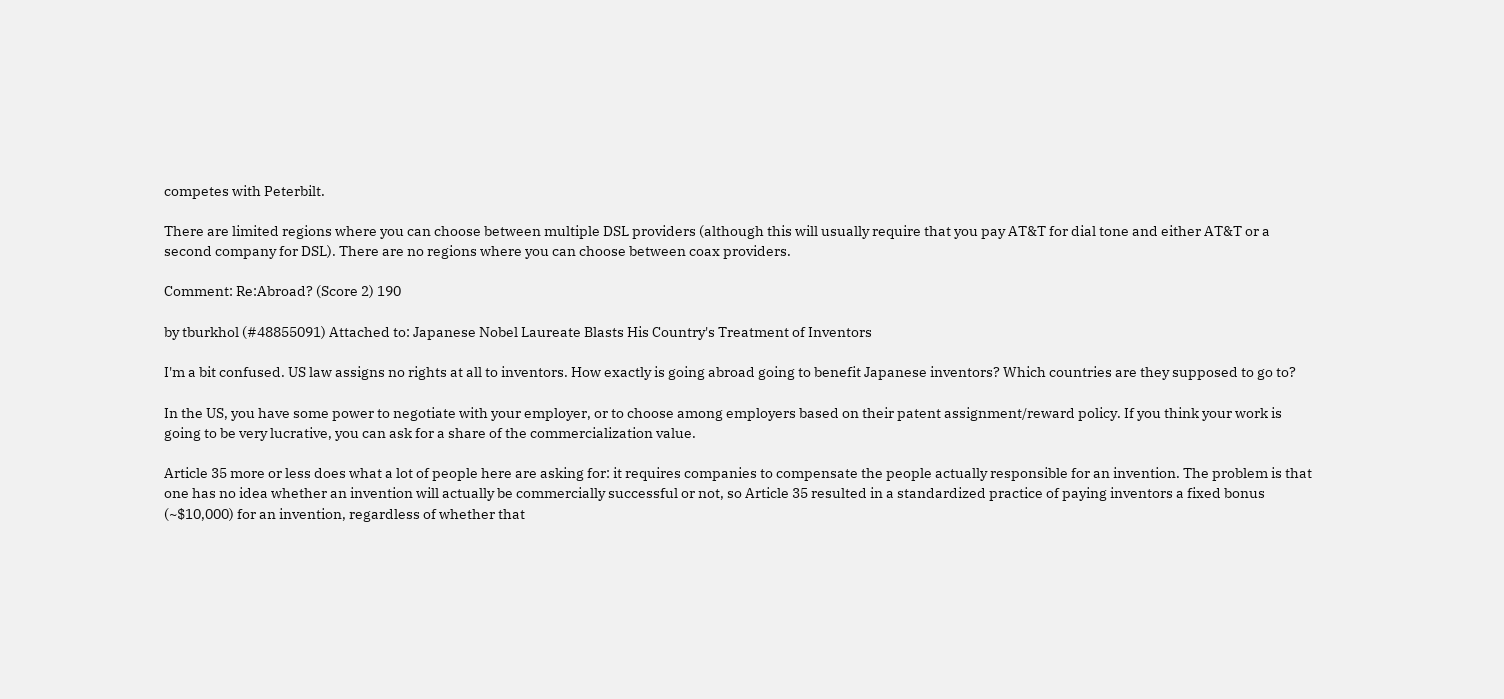competes with Peterbilt.

There are limited regions where you can choose between multiple DSL providers (although this will usually require that you pay AT&T for dial tone and either AT&T or a second company for DSL). There are no regions where you can choose between coax providers.

Comment: Re:Abroad? (Score 2) 190

by tburkhol (#48855091) Attached to: Japanese Nobel Laureate Blasts His Country's Treatment of Inventors

I'm a bit confused. US law assigns no rights at all to inventors. How exactly is going abroad going to benefit Japanese inventors? Which countries are they supposed to go to?

In the US, you have some power to negotiate with your employer, or to choose among employers based on their patent assignment/reward policy. If you think your work is going to be very lucrative, you can ask for a share of the commercialization value.

Article 35 more or less does what a lot of people here are asking for: it requires companies to compensate the people actually responsible for an invention. The problem is that one has no idea whether an invention will actually be commercially successful or not, so Article 35 resulted in a standardized practice of paying inventors a fixed bonus (~$10,000) for an invention, regardless of whether that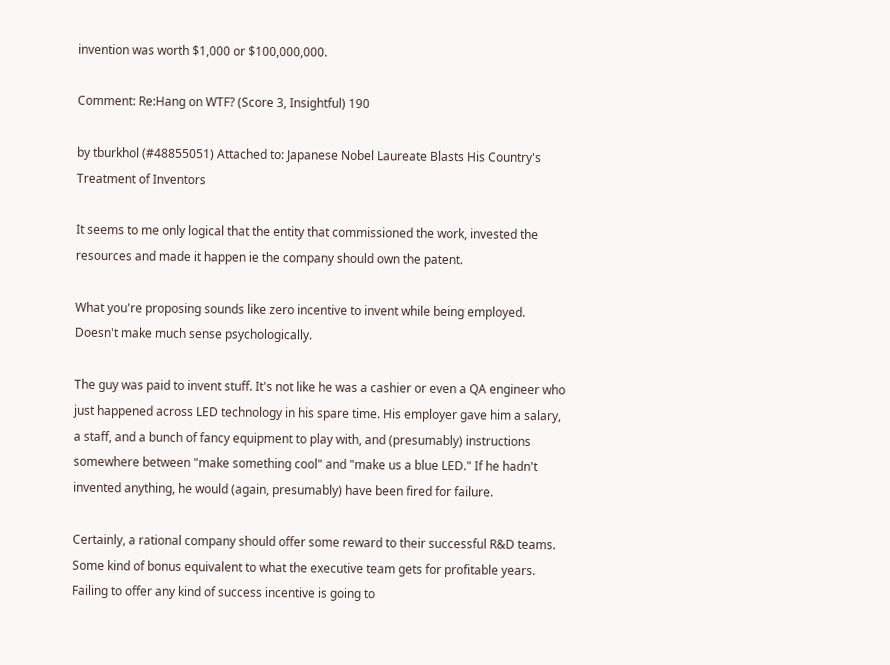invention was worth $1,000 or $100,000,000.

Comment: Re:Hang on WTF? (Score 3, Insightful) 190

by tburkhol (#48855051) Attached to: Japanese Nobel Laureate Blasts His Country's Treatment of Inventors

It seems to me only logical that the entity that commissioned the work, invested the resources and made it happen ie the company should own the patent.

What you're proposing sounds like zero incentive to invent while being employed. Doesn't make much sense psychologically.

The guy was paid to invent stuff. It's not like he was a cashier or even a QA engineer who just happened across LED technology in his spare time. His employer gave him a salary, a staff, and a bunch of fancy equipment to play with, and (presumably) instructions somewhere between "make something cool" and "make us a blue LED." If he hadn't invented anything, he would (again, presumably) have been fired for failure.

Certainly, a rational company should offer some reward to their successful R&D teams. Some kind of bonus equivalent to what the executive team gets for profitable years. Failing to offer any kind of success incentive is going to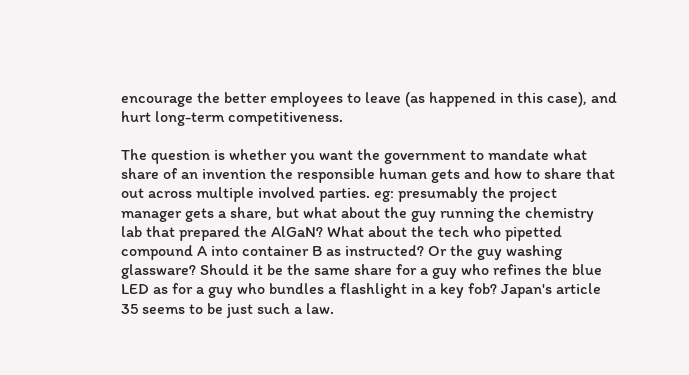encourage the better employees to leave (as happened in this case), and hurt long-term competitiveness.

The question is whether you want the government to mandate what share of an invention the responsible human gets and how to share that out across multiple involved parties. eg: presumably the project manager gets a share, but what about the guy running the chemistry lab that prepared the AlGaN? What about the tech who pipetted compound A into container B as instructed? Or the guy washing glassware? Should it be the same share for a guy who refines the blue LED as for a guy who bundles a flashlight in a key fob? Japan's article 35 seems to be just such a law.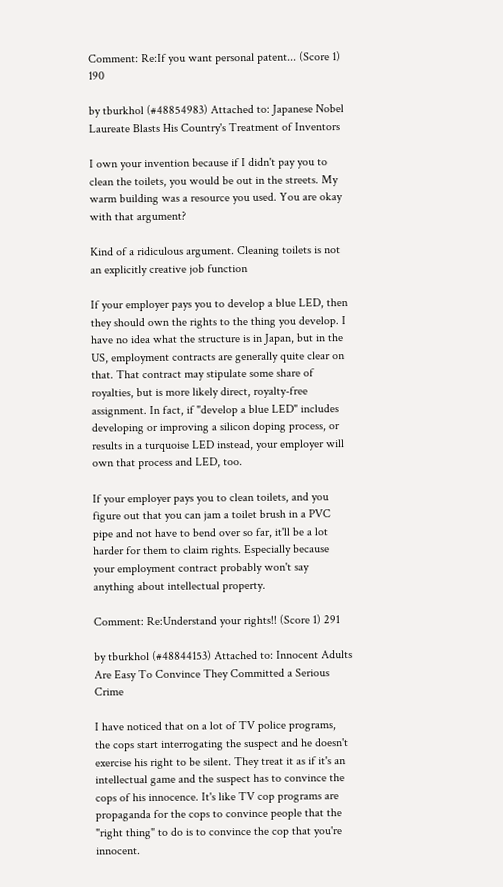Comment: Re:If you want personal patent... (Score 1) 190

by tburkhol (#48854983) Attached to: Japanese Nobel Laureate Blasts His Country's Treatment of Inventors

I own your invention because if I didn't pay you to clean the toilets, you would be out in the streets. My warm building was a resource you used. You are okay with that argument?

Kind of a ridiculous argument. Cleaning toilets is not an explicitly creative job function

If your employer pays you to develop a blue LED, then they should own the rights to the thing you develop. I have no idea what the structure is in Japan, but in the US, employment contracts are generally quite clear on that. That contract may stipulate some share of royalties, but is more likely direct, royalty-free assignment. In fact, if "develop a blue LED" includes developing or improving a silicon doping process, or results in a turquoise LED instead, your employer will own that process and LED, too.

If your employer pays you to clean toilets, and you figure out that you can jam a toilet brush in a PVC pipe and not have to bend over so far, it'll be a lot harder for them to claim rights. Especially because your employment contract probably won't say anything about intellectual property.

Comment: Re:Understand your rights!! (Score 1) 291

by tburkhol (#48844153) Attached to: Innocent Adults Are Easy To Convince They Committed a Serious Crime

I have noticed that on a lot of TV police programs, the cops start interrogating the suspect and he doesn't exercise his right to be silent. They treat it as if it's an intellectual game and the suspect has to convince the cops of his innocence. It's like TV cop programs are propaganda for the cops to convince people that the "right thing" to do is to convince the cop that you're innocent.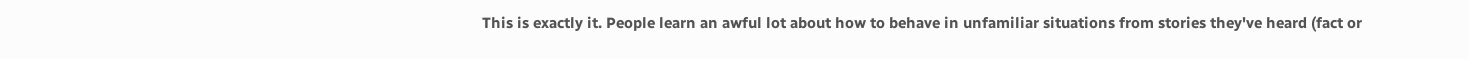This is exactly it. People learn an awful lot about how to behave in unfamiliar situations from stories they've heard (fact or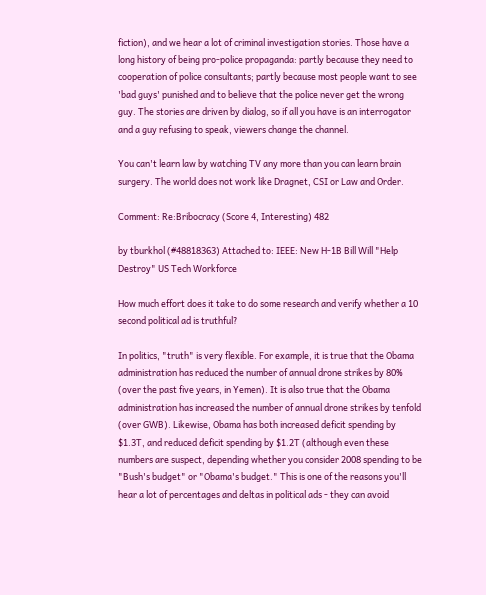fiction), and we hear a lot of criminal investigation stories. Those have a long history of being pro-police propaganda: partly because they need to cooperation of police consultants; partly because most people want to see 'bad guys' punished and to believe that the police never get the wrong guy. The stories are driven by dialog, so if all you have is an interrogator and a guy refusing to speak, viewers change the channel.

You can't learn law by watching TV any more than you can learn brain surgery. The world does not work like Dragnet, CSI or Law and Order.

Comment: Re:Bribocracy (Score 4, Interesting) 482

by tburkhol (#48818363) Attached to: IEEE: New H-1B Bill Will "Help Destroy" US Tech Workforce

How much effort does it take to do some research and verify whether a 10 second political ad is truthful?

In politics, "truth" is very flexible. For example, it is true that the Obama administration has reduced the number of annual drone strikes by 80% (over the past five years, in Yemen). It is also true that the Obama administration has increased the number of annual drone strikes by tenfold (over GWB). Likewise, Obama has both increased deficit spending by $1.3T, and reduced deficit spending by $1.2T (although even these numbers are suspect, depending whether you consider 2008 spending to be "Bush's budget" or "Obama's budget." This is one of the reasons you'll hear a lot of percentages and deltas in political ads - they can avoid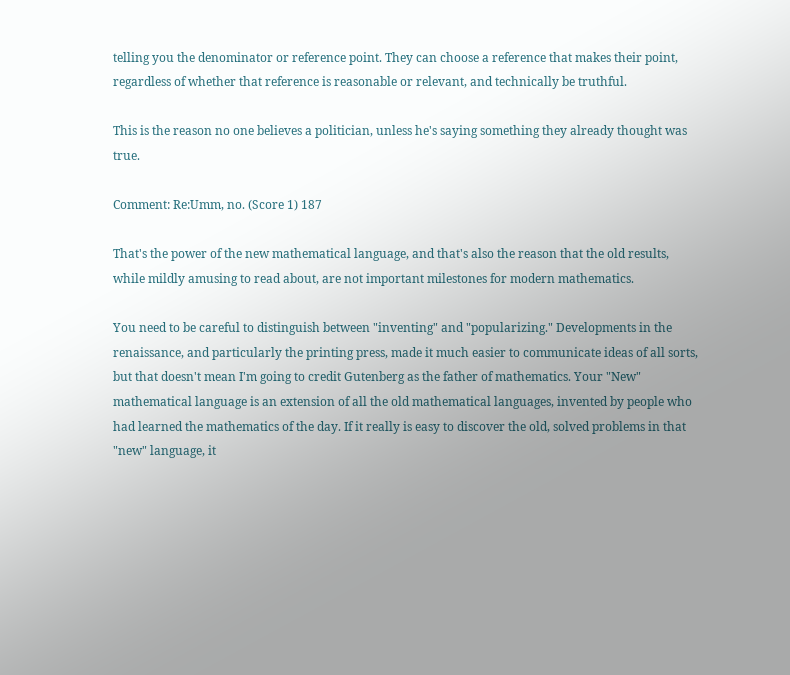telling you the denominator or reference point. They can choose a reference that makes their point, regardless of whether that reference is reasonable or relevant, and technically be truthful.

This is the reason no one believes a politician, unless he's saying something they already thought was true.

Comment: Re:Umm, no. (Score 1) 187

That's the power of the new mathematical language, and that's also the reason that the old results, while mildly amusing to read about, are not important milestones for modern mathematics.

You need to be careful to distinguish between "inventing" and "popularizing." Developments in the renaissance, and particularly the printing press, made it much easier to communicate ideas of all sorts, but that doesn't mean I'm going to credit Gutenberg as the father of mathematics. Your "New" mathematical language is an extension of all the old mathematical languages, invented by people who had learned the mathematics of the day. If it really is easy to discover the old, solved problems in that "new" language, it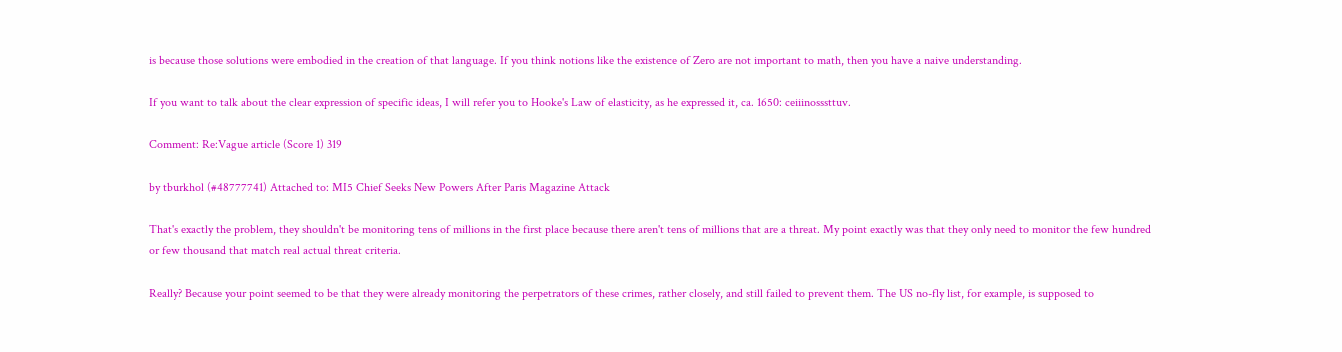is because those solutions were embodied in the creation of that language. If you think notions like the existence of Zero are not important to math, then you have a naive understanding.

If you want to talk about the clear expression of specific ideas, I will refer you to Hooke's Law of elasticity, as he expressed it, ca. 1650: ceiiinosssttuv.

Comment: Re:Vague article (Score 1) 319

by tburkhol (#48777741) Attached to: MI5 Chief Seeks New Powers After Paris Magazine Attack

That's exactly the problem, they shouldn't be monitoring tens of millions in the first place because there aren't tens of millions that are a threat. My point exactly was that they only need to monitor the few hundred or few thousand that match real actual threat criteria.

Really? Because your point seemed to be that they were already monitoring the perpetrators of these crimes, rather closely, and still failed to prevent them. The US no-fly list, for example, is supposed to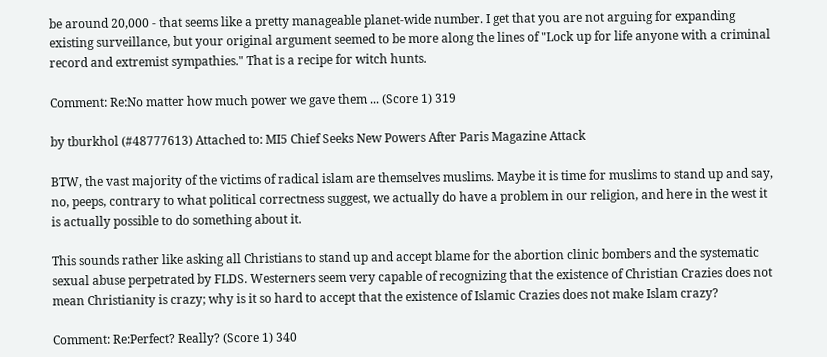be around 20,000 - that seems like a pretty manageable planet-wide number. I get that you are not arguing for expanding existing surveillance, but your original argument seemed to be more along the lines of "Lock up for life anyone with a criminal record and extremist sympathies." That is a recipe for witch hunts.

Comment: Re:No matter how much power we gave them ... (Score 1) 319

by tburkhol (#48777613) Attached to: MI5 Chief Seeks New Powers After Paris Magazine Attack

BTW, the vast majority of the victims of radical islam are themselves muslims. Maybe it is time for muslims to stand up and say, no, peeps, contrary to what political correctness suggest, we actually do have a problem in our religion, and here in the west it is actually possible to do something about it.

This sounds rather like asking all Christians to stand up and accept blame for the abortion clinic bombers and the systematic sexual abuse perpetrated by FLDS. Westerners seem very capable of recognizing that the existence of Christian Crazies does not mean Christianity is crazy; why is it so hard to accept that the existence of Islamic Crazies does not make Islam crazy?

Comment: Re:Perfect? Really? (Score 1) 340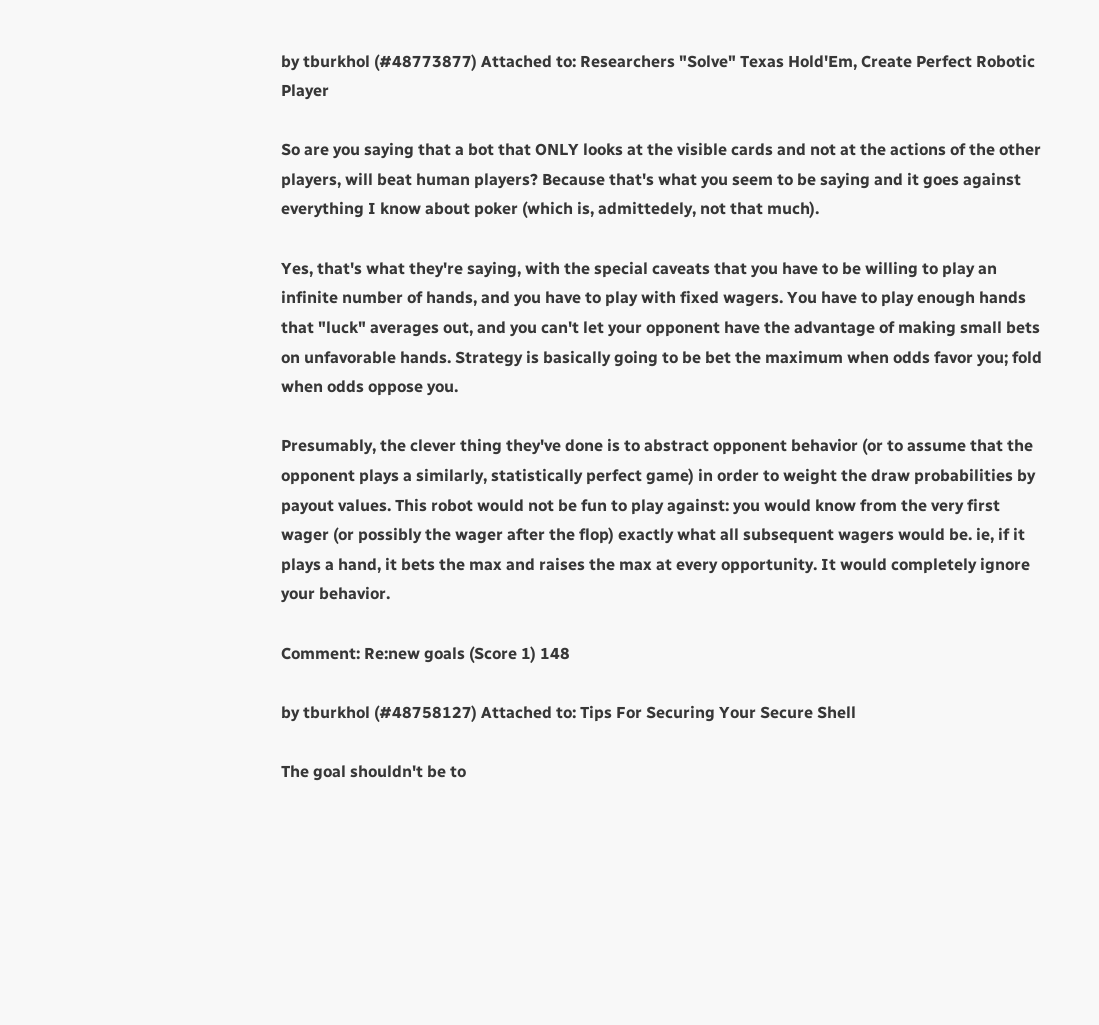by tburkhol (#48773877) Attached to: Researchers "Solve" Texas Hold'Em, Create Perfect Robotic Player

So are you saying that a bot that ONLY looks at the visible cards and not at the actions of the other players, will beat human players? Because that's what you seem to be saying and it goes against everything I know about poker (which is, admittedely, not that much).

Yes, that's what they're saying, with the special caveats that you have to be willing to play an infinite number of hands, and you have to play with fixed wagers. You have to play enough hands that "luck" averages out, and you can't let your opponent have the advantage of making small bets on unfavorable hands. Strategy is basically going to be bet the maximum when odds favor you; fold when odds oppose you.

Presumably, the clever thing they've done is to abstract opponent behavior (or to assume that the opponent plays a similarly, statistically perfect game) in order to weight the draw probabilities by payout values. This robot would not be fun to play against: you would know from the very first wager (or possibly the wager after the flop) exactly what all subsequent wagers would be. ie, if it plays a hand, it bets the max and raises the max at every opportunity. It would completely ignore your behavior.

Comment: Re:new goals (Score 1) 148

by tburkhol (#48758127) Attached to: Tips For Securing Your Secure Shell

The goal shouldn't be to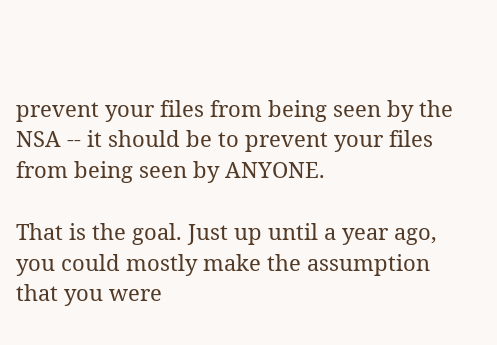prevent your files from being seen by the NSA -- it should be to prevent your files from being seen by ANYONE.

That is the goal. Just up until a year ago, you could mostly make the assumption that you were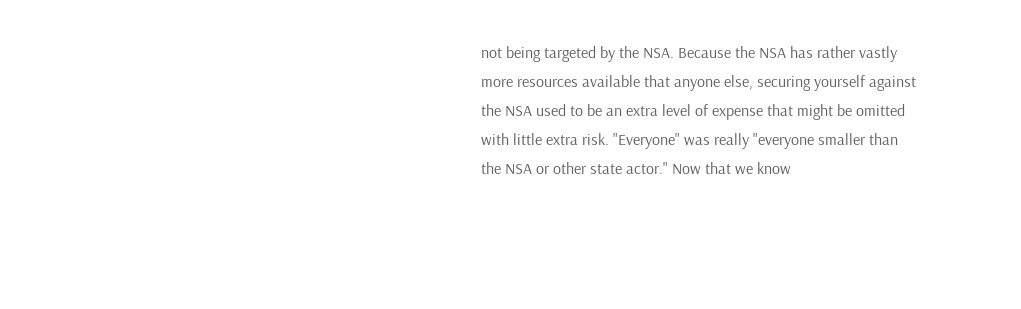not being targeted by the NSA. Because the NSA has rather vastly more resources available that anyone else, securing yourself against the NSA used to be an extra level of expense that might be omitted with little extra risk. "Everyone" was really "everyone smaller than the NSA or other state actor." Now that we know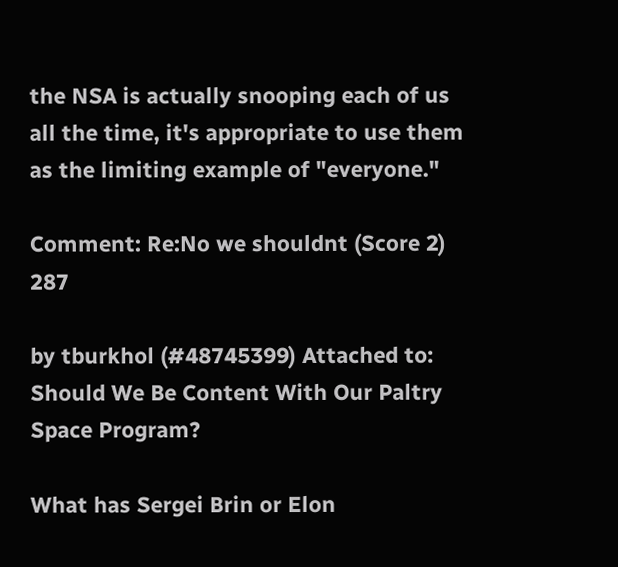the NSA is actually snooping each of us all the time, it's appropriate to use them as the limiting example of "everyone."

Comment: Re:No we shouldnt (Score 2) 287

by tburkhol (#48745399) Attached to: Should We Be Content With Our Paltry Space Program?

What has Sergei Brin or Elon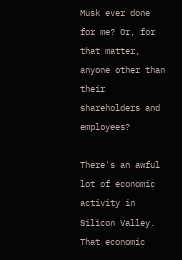Musk ever done for me? Or, for that matter, anyone other than their shareholders and employees?

There's an awful lot of economic activity in Silicon Valley. That economic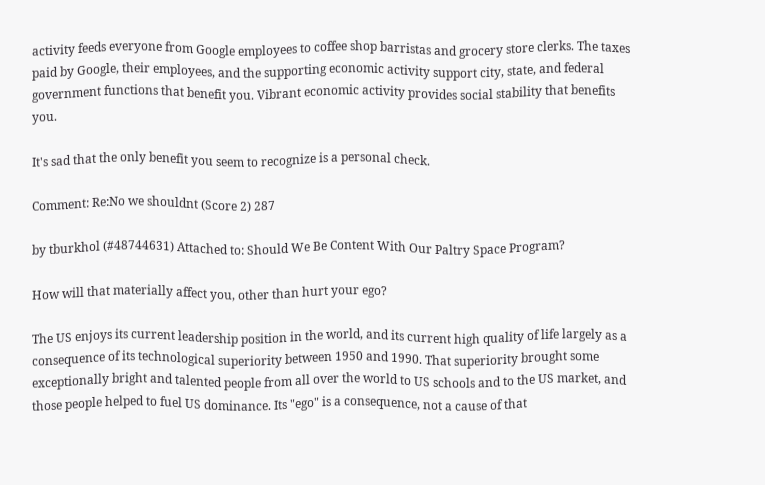activity feeds everyone from Google employees to coffee shop barristas and grocery store clerks. The taxes paid by Google, their employees, and the supporting economic activity support city, state, and federal government functions that benefit you. Vibrant economic activity provides social stability that benefits you.

It's sad that the only benefit you seem to recognize is a personal check.

Comment: Re:No we shouldnt (Score 2) 287

by tburkhol (#48744631) Attached to: Should We Be Content With Our Paltry Space Program?

How will that materially affect you, other than hurt your ego?

The US enjoys its current leadership position in the world, and its current high quality of life largely as a consequence of its technological superiority between 1950 and 1990. That superiority brought some exceptionally bright and talented people from all over the world to US schools and to the US market, and those people helped to fuel US dominance. Its "ego" is a consequence, not a cause of that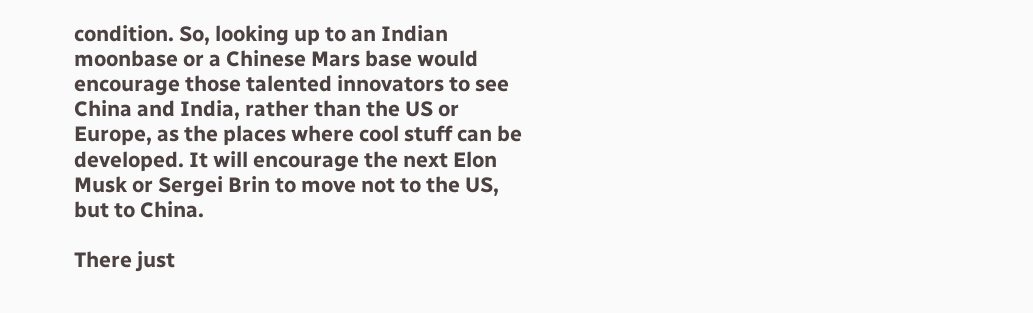condition. So, looking up to an Indian moonbase or a Chinese Mars base would encourage those talented innovators to see China and India, rather than the US or Europe, as the places where cool stuff can be developed. It will encourage the next Elon Musk or Sergei Brin to move not to the US, but to China.

There just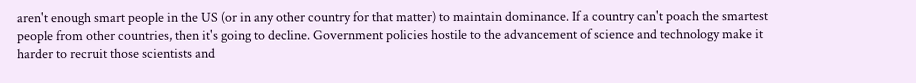aren't enough smart people in the US (or in any other country for that matter) to maintain dominance. If a country can't poach the smartest people from other countries, then it's going to decline. Government policies hostile to the advancement of science and technology make it harder to recruit those scientists and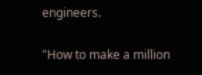engineers.

"How to make a million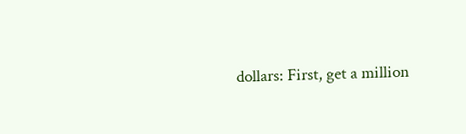dollars: First, get a million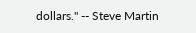dollars." -- Steve Martin